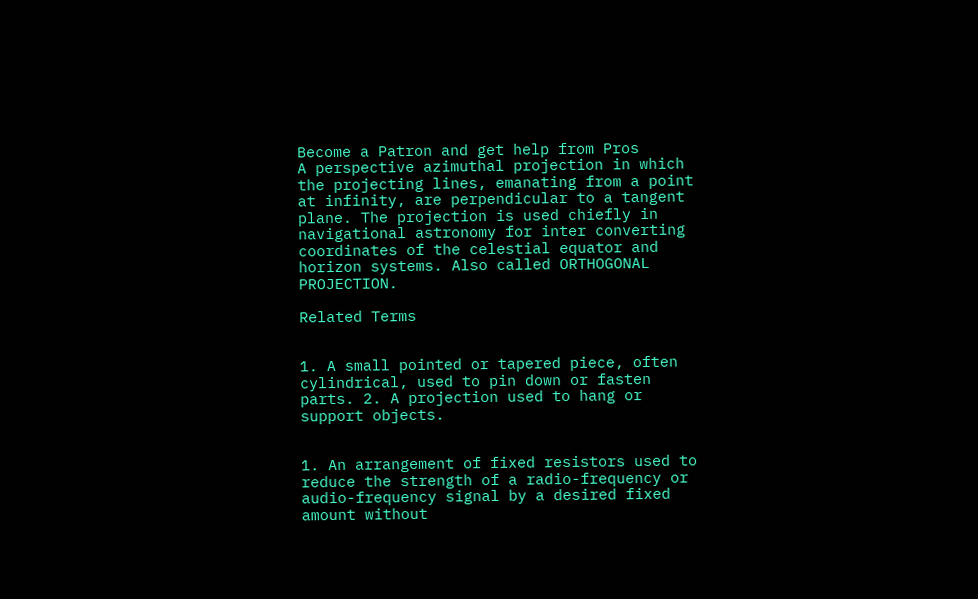Become a Patron and get help from Pros
A perspective azimuthal projection in which the projecting lines, emanating from a point at infinity, are perpendicular to a tangent plane. The projection is used chiefly in navigational astronomy for inter converting coordinates of the celestial equator and horizon systems. Also called ORTHOGONAL PROJECTION.

Related Terms


1. A small pointed or tapered piece, often cylindrical, used to pin down or fasten parts. 2. A projection used to hang or support objects.


1. An arrangement of fixed resistors used to reduce the strength of a radio-frequency or audio-frequency signal by a desired fixed amount without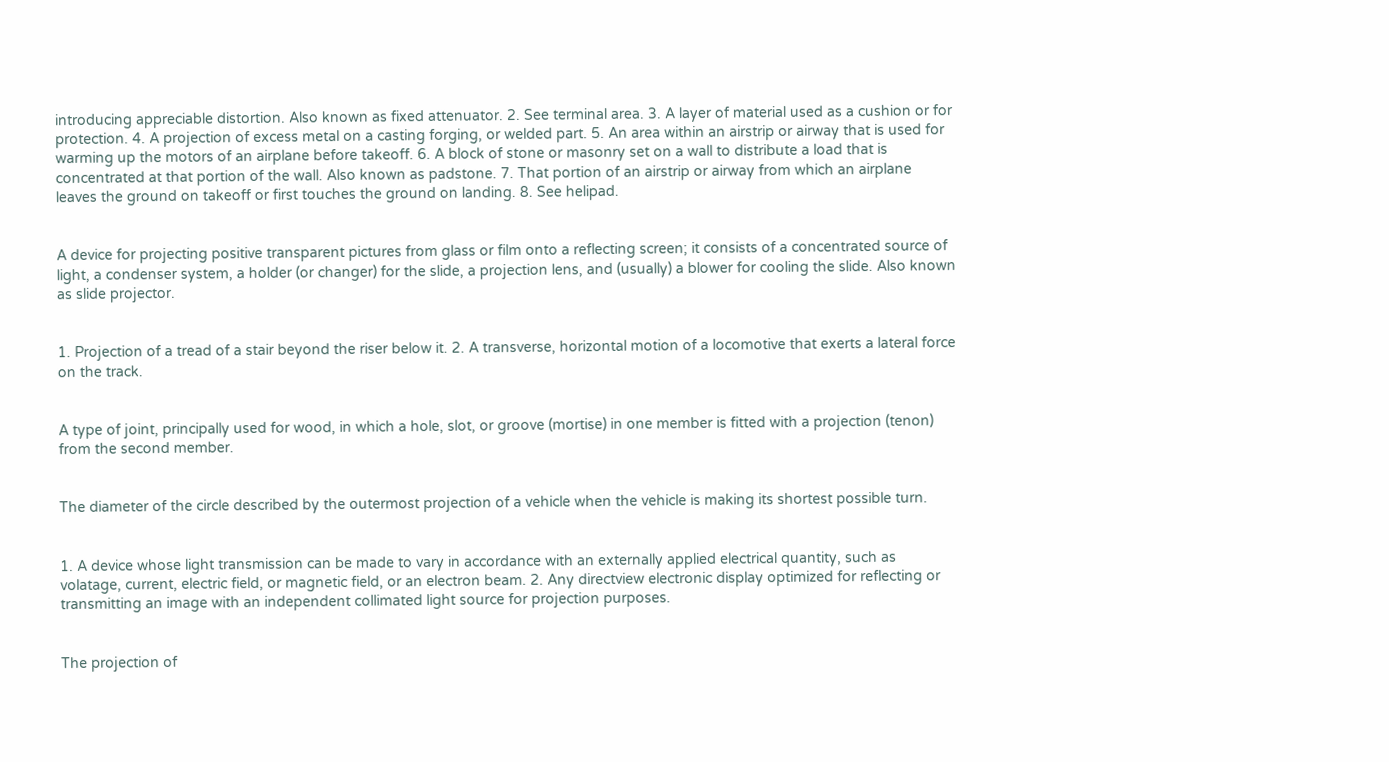introducing appreciable distortion. Also known as fixed attenuator. 2. See terminal area. 3. A layer of material used as a cushion or for protection. 4. A projection of excess metal on a casting forging, or welded part. 5. An area within an airstrip or airway that is used for warming up the motors of an airplane before takeoff. 6. A block of stone or masonry set on a wall to distribute a load that is concentrated at that portion of the wall. Also known as padstone. 7. That portion of an airstrip or airway from which an airplane leaves the ground on takeoff or first touches the ground on landing. 8. See helipad.


A device for projecting positive transparent pictures from glass or film onto a reflecting screen; it consists of a concentrated source of light, a condenser system, a holder (or changer) for the slide, a projection lens, and (usually) a blower for cooling the slide. Also known as slide projector.


1. Projection of a tread of a stair beyond the riser below it. 2. A transverse, horizontal motion of a locomotive that exerts a lateral force on the track.


A type of joint, principally used for wood, in which a hole, slot, or groove (mortise) in one member is fitted with a projection (tenon) from the second member.


The diameter of the circle described by the outermost projection of a vehicle when the vehicle is making its shortest possible turn.


1. A device whose light transmission can be made to vary in accordance with an externally applied electrical quantity, such as volatage, current, electric field, or magnetic field, or an electron beam. 2. Any directview electronic display optimized for reflecting or transmitting an image with an independent collimated light source for projection purposes.


The projection of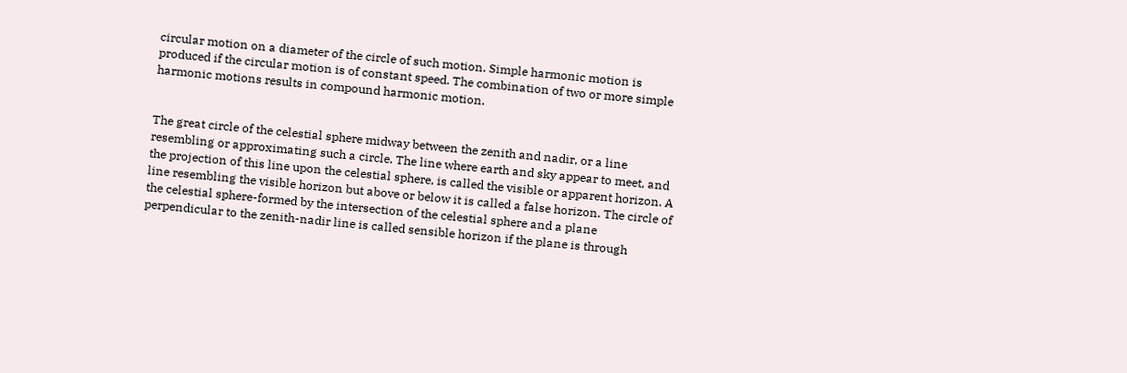circular motion on a diameter of the circle of such motion. Simple harmonic motion is produced if the circular motion is of constant speed. The combination of two or more simple harmonic motions results in compound harmonic motion.


The great circle of the celestial sphere midway between the zenith and nadir, or a line resembling or approximating such a circle. The line where earth and sky appear to meet, and the projection of this line upon the celestial sphere, is called the visible or apparent horizon. A line resembling the visible horizon but above or below it is called a false horizon. The circle of the celestial sphere-formed by the intersection of the celestial sphere and a plane perpendicular to the zenith-nadir line is called sensible horizon if the plane is through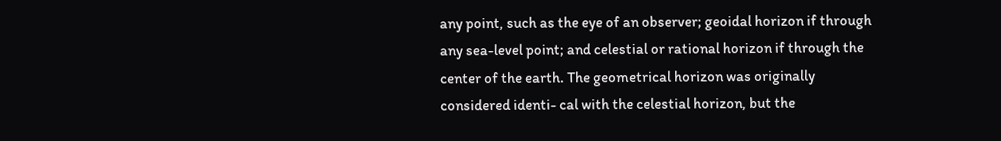any point, such as the eye of an observer; geoidal horizon if through any sea-level point; and celestial or rational horizon if through the center of the earth. The geometrical horizon was originally considered identi- cal with the celestial horizon, but the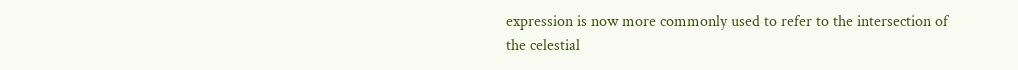expression is now more commonly used to refer to the intersection of the celestial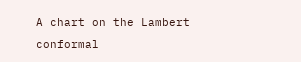A chart on the Lambert conformal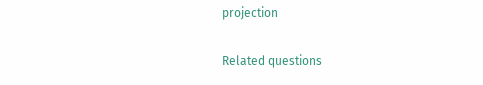projection

Related questions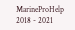MarineProHelp 2018 - 2021